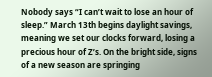Nobody says “I can’t wait to lose an hour of sleep.” March 13th begins daylight savings, meaning we set our clocks forward, losing a precious hour of Z’s. On the bright side, signs of a new season are springing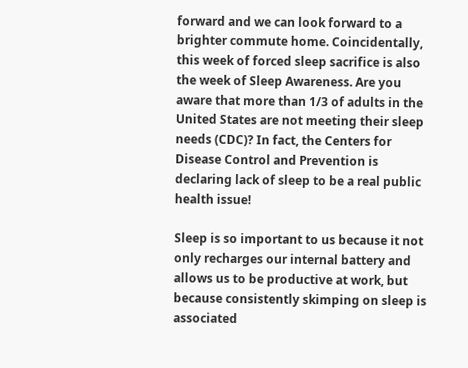forward and we can look forward to a brighter commute home. Coincidentally, this week of forced sleep sacrifice is also the week of Sleep Awareness. Are you aware that more than 1/3 of adults in the United States are not meeting their sleep needs (CDC)? In fact, the Centers for Disease Control and Prevention is declaring lack of sleep to be a real public health issue!

Sleep is so important to us because it not only recharges our internal battery and allows us to be productive at work, but because consistently skimping on sleep is associated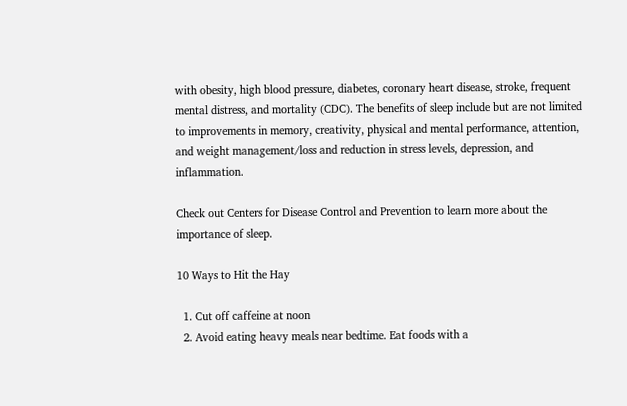with obesity, high blood pressure, diabetes, coronary heart disease, stroke, frequent mental distress, and mortality (CDC). The benefits of sleep include but are not limited to improvements in memory, creativity, physical and mental performance, attention, and weight management/loss and reduction in stress levels, depression, and inflammation.

Check out Centers for Disease Control and Prevention to learn more about the importance of sleep.

10 Ways to Hit the Hay

  1. Cut off caffeine at noon
  2. Avoid eating heavy meals near bedtime. Eat foods with a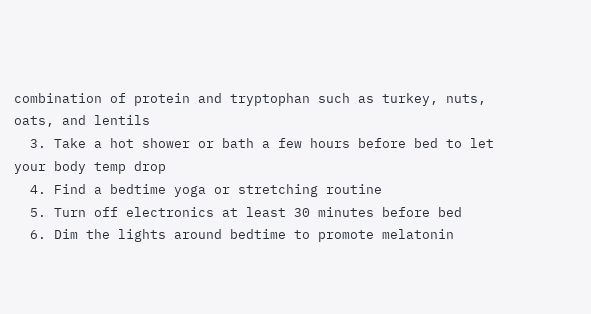combination of protein and tryptophan such as turkey, nuts, oats, and lentils
  3. Take a hot shower or bath a few hours before bed to let your body temp drop
  4. Find a bedtime yoga or stretching routine
  5. Turn off electronics at least 30 minutes before bed
  6. Dim the lights around bedtime to promote melatonin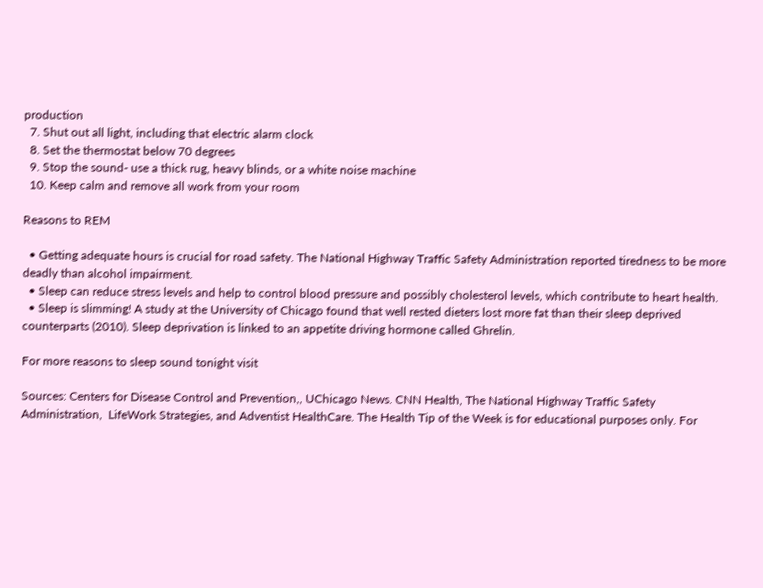production
  7. Shut out all light, including that electric alarm clock
  8. Set the thermostat below 70 degrees
  9. Stop the sound- use a thick rug, heavy blinds, or a white noise machine
  10. Keep calm and remove all work from your room

Reasons to REM

  • Getting adequate hours is crucial for road safety. The National Highway Traffic Safety Administration reported tiredness to be more deadly than alcohol impairment.
  • Sleep can reduce stress levels and help to control blood pressure and possibly cholesterol levels, which contribute to heart health.
  • Sleep is slimming! A study at the University of Chicago found that well rested dieters lost more fat than their sleep deprived counterparts (2010). Sleep deprivation is linked to an appetite driving hormone called Ghrelin.

For more reasons to sleep sound tonight visit

Sources: Centers for Disease Control and Prevention,, UChicago News. CNN Health, The National Highway Traffic Safety Administration,  LifeWork Strategies, and Adventist HealthCare. The Health Tip of the Week is for educational purposes only. For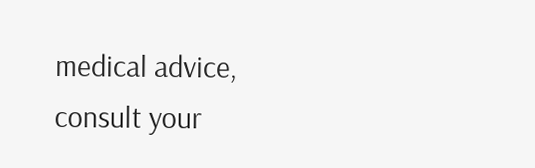medical advice, consult your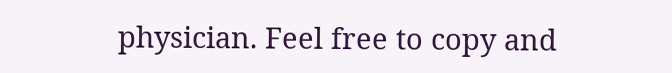physician. Feel free to copy and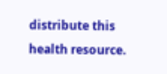distribute this health resource.